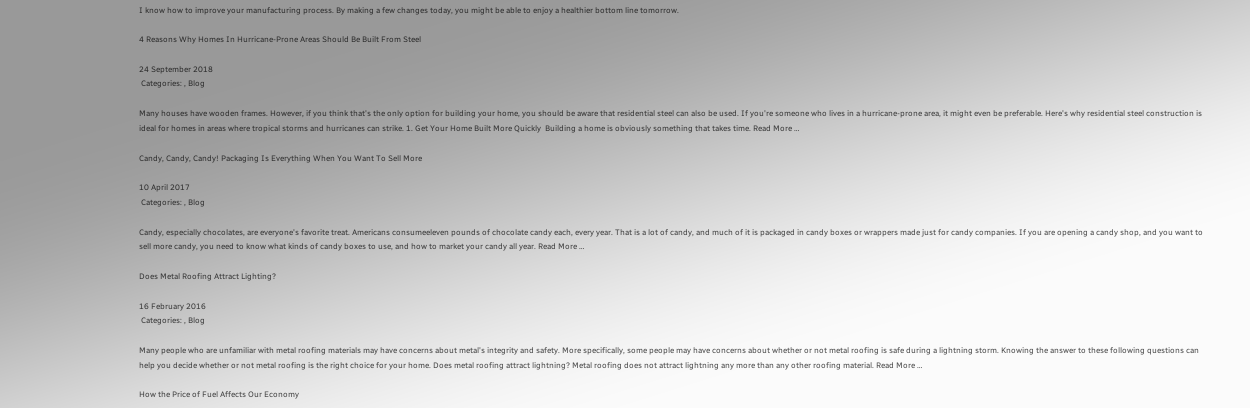I know how to improve your manufacturing process. By making a few changes today, you might be able to enjoy a healthier bottom line tomorrow.

4 Reasons Why Homes In Hurricane-Prone Areas Should Be Built From Steel

24 September 2018
 Categories: , Blog

Many houses have wooden frames. However, if you think that's the only option for building your home, you should be aware that residential steel can also be used. If you're someone who lives in a hurricane-prone area, it might even be preferable. Here's why residential steel construction is ideal for homes in areas where tropical storms and hurricanes can strike. 1. Get Your Home Built More Quickly  Building a home is obviously something that takes time. Read More …

Candy, Candy, Candy! Packaging Is Everything When You Want To Sell More

10 April 2017
 Categories: , Blog

Candy, especially chocolates, are everyone's favorite treat. Americans consumeeleven pounds of chocolate candy each, every year. That is a lot of candy, and much of it is packaged in candy boxes or wrappers made just for candy companies. If you are opening a candy shop, and you want to sell more candy, you need to know what kinds of candy boxes to use, and how to market your candy all year. Read More …

Does Metal Roofing Attract Lighting?

16 February 2016
 Categories: , Blog

Many people who are unfamiliar with metal roofing materials may have concerns about metal's integrity and safety. More specifically, some people may have concerns about whether or not metal roofing is safe during a lightning storm. Knowing the answer to these following questions can help you decide whether or not metal roofing is the right choice for your home. Does metal roofing attract lightning? Metal roofing does not attract lightning any more than any other roofing material. Read More …

How the Price of Fuel Affects Our Economy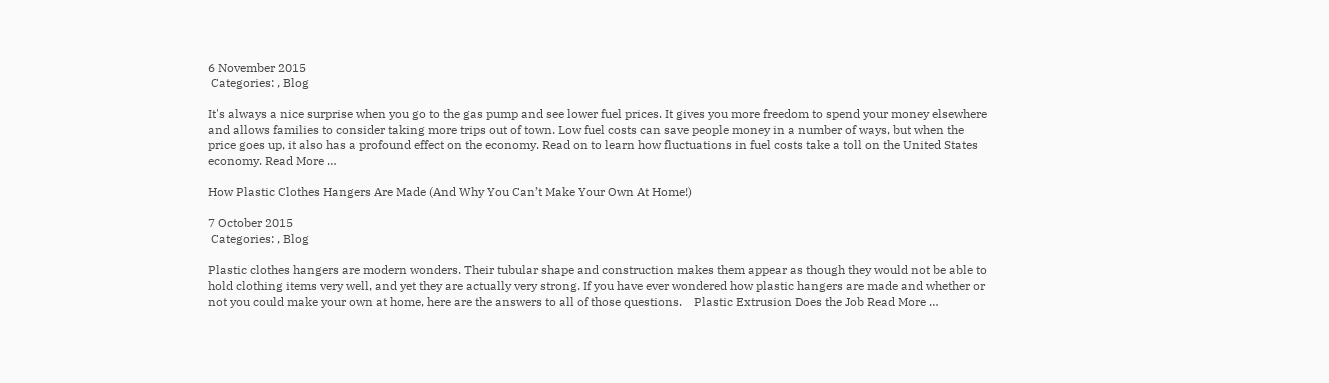6 November 2015
 Categories: , Blog

It's always a nice surprise when you go to the gas pump and see lower fuel prices. It gives you more freedom to spend your money elsewhere and allows families to consider taking more trips out of town. Low fuel costs can save people money in a number of ways, but when the price goes up, it also has a profound effect on the economy. Read on to learn how fluctuations in fuel costs take a toll on the United States economy. Read More …

How Plastic Clothes Hangers Are Made (And Why You Can’t Make Your Own At Home!)

7 October 2015
 Categories: , Blog

Plastic clothes hangers are modern wonders. Their tubular shape and construction makes them appear as though they would not be able to hold clothing items very well, and yet they are actually very strong. If you have ever wondered how plastic hangers are made and whether or not you could make your own at home, here are the answers to all of those questions.    Plastic Extrusion Does the Job Read More …